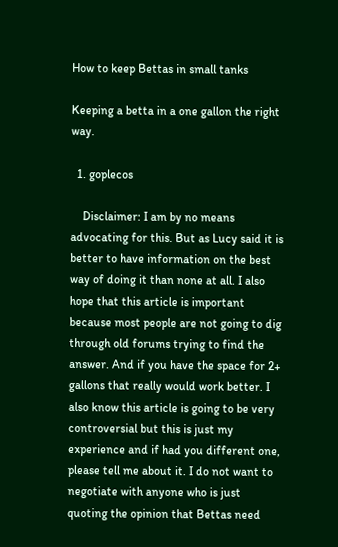How to keep Bettas in small tanks

Keeping a betta in a one gallon the right way.

  1. goplecos

    Disclaimer: I am by no means advocating for this. But as Lucy said it is better to have information on the best way of doing it than none at all. I also hope that this article is important because most people are not going to dig through old forums trying to find the answer. And if you have the space for 2+ gallons that really would work better. I also know this article is going to be very controversial but this is just my experience and if had you different one, please tell me about it. I do not want to negotiate with anyone who is just quoting the opinion that Bettas need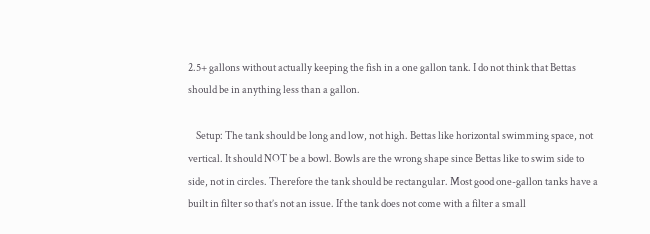2.5+ gallons without actually keeping the fish in a one gallon tank. I do not think that Bettas should be in anything less than a gallon.

    Setup: The tank should be long and low, not high. Bettas like horizontal swimming space, not vertical. It should NOT be a bowl. Bowls are the wrong shape since Bettas like to swim side to side, not in circles. Therefore the tank should be rectangular. Most good one-gallon tanks have a built in filter so that’s not an issue. If the tank does not come with a filter a small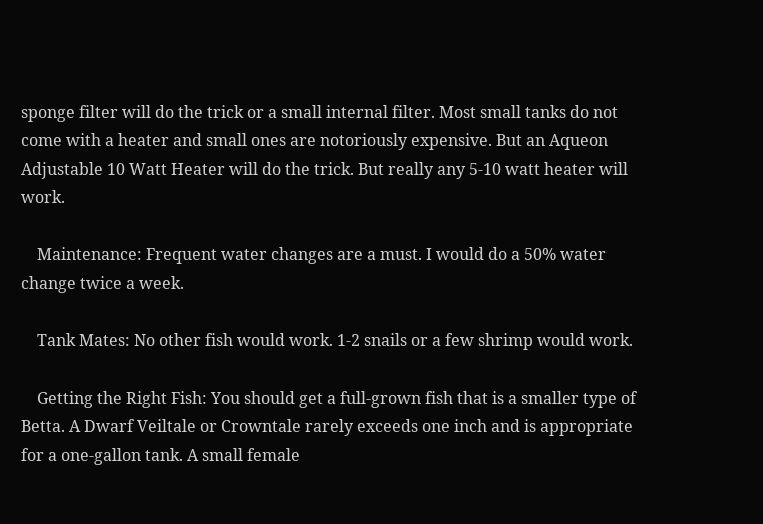sponge filter will do the trick or a small internal filter. Most small tanks do not come with a heater and small ones are notoriously expensive. But an Aqueon Adjustable 10 Watt Heater will do the trick. But really any 5-10 watt heater will work.

    Maintenance: Frequent water changes are a must. I would do a 50% water change twice a week.

    Tank Mates: No other fish would work. 1-2 snails or a few shrimp would work.

    Getting the Right Fish: You should get a full-grown fish that is a smaller type of Betta. A Dwarf Veiltale or Crowntale rarely exceeds one inch and is appropriate for a one-gallon tank. A small female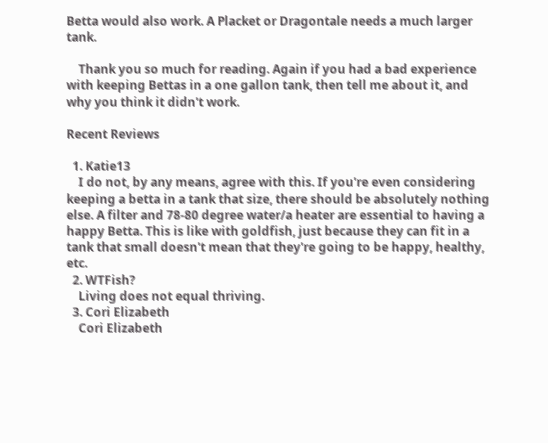Betta would also work. A Placket or Dragontale needs a much larger tank.

    Thank you so much for reading. Again if you had a bad experience with keeping Bettas in a one gallon tank, then tell me about it, and why you think it didn't work.

Recent Reviews

  1. Katie13
    I do not, by any means, agree with this. If you're even considering keeping a betta in a tank that size, there should be absolutely nothing else. A filter and 78-80 degree water/a heater are essential to having a happy Betta. This is like with goldfish, just because they can fit in a tank that small doesn't mean that they're going to be happy, healthy, etc.
  2. WTFish?
    Living does not equal thriving.
  3. Cori Elizabeth
    Cori Elizabeth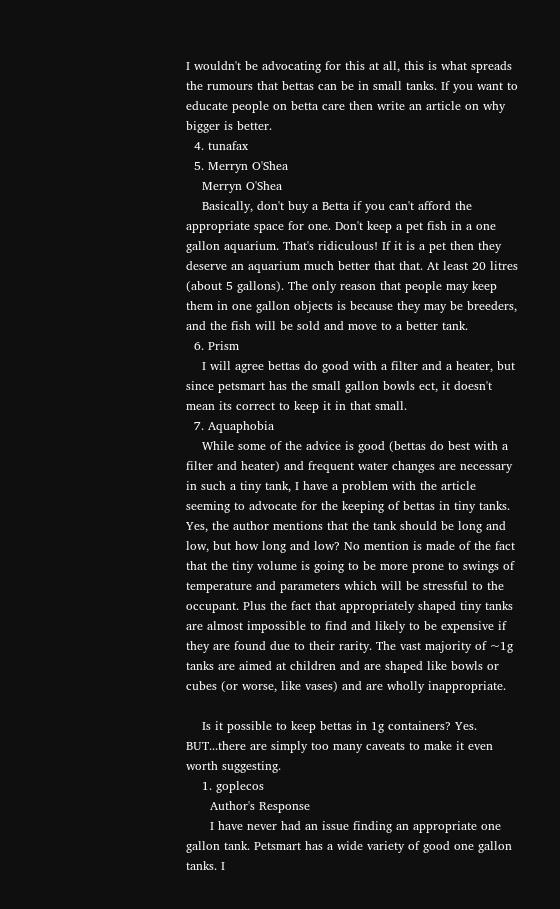I wouldn't be advocating for this at all, this is what spreads the rumours that bettas can be in small tanks. If you want to educate people on betta care then write an article on why bigger is better.
  4. tunafax
  5. Merryn O'Shea
    Merryn O'Shea
    Basically, don't buy a Betta if you can't afford the appropriate space for one. Don't keep a pet fish in a one gallon aquarium. That's ridiculous! If it is a pet then they deserve an aquarium much better that that. At least 20 litres (about 5 gallons). The only reason that people may keep them in one gallon objects is because they may be breeders, and the fish will be sold and move to a better tank.
  6. Prism
    I will agree bettas do good with a filter and a heater, but since petsmart has the small gallon bowls ect, it doesn't mean its correct to keep it in that small.
  7. Aquaphobia
    While some of the advice is good (bettas do best with a filter and heater) and frequent water changes are necessary in such a tiny tank, I have a problem with the article seeming to advocate for the keeping of bettas in tiny tanks. Yes, the author mentions that the tank should be long and low, but how long and low? No mention is made of the fact that the tiny volume is going to be more prone to swings of temperature and parameters which will be stressful to the occupant. Plus the fact that appropriately shaped tiny tanks are almost impossible to find and likely to be expensive if they are found due to their rarity. The vast majority of ~1g tanks are aimed at children and are shaped like bowls or cubes (or worse, like vases) and are wholly inappropriate.

    Is it possible to keep bettas in 1g containers? Yes. BUT...there are simply too many caveats to make it even worth suggesting.
    1. goplecos
      Author's Response
      I have never had an issue finding an appropriate one gallon tank. Petsmart has a wide variety of good one gallon tanks. I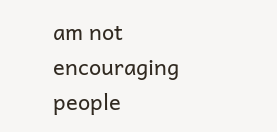am not encouraging people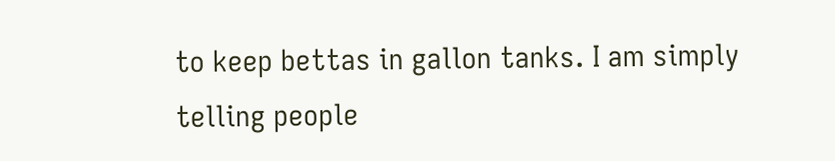to keep bettas in gallon tanks. I am simply telling people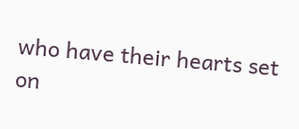who have their hearts set on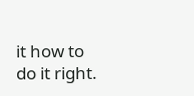it how to do it right.